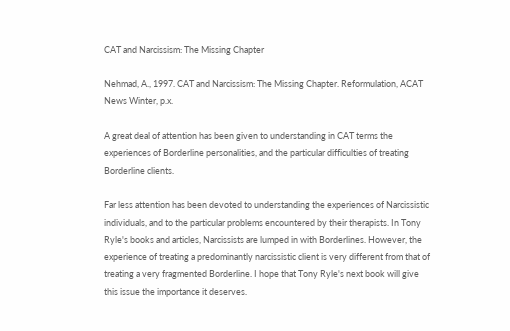CAT and Narcissism: The Missing Chapter

Nehmad, A., 1997. CAT and Narcissism: The Missing Chapter. Reformulation, ACAT News Winter, p.x.

A great deal of attention has been given to understanding in CAT terms the experiences of Borderline personalities, and the particular difficulties of treating Borderline clients.

Far less attention has been devoted to understanding the experiences of Narcissistic individuals, and to the particular problems encountered by their therapists. In Tony Ryle's books and articles, Narcissists are lumped in with Borderlines. However, the experience of treating a predominantly narcissistic client is very different from that of treating a very fragmented Borderline. I hope that Tony Ryle's next book will give this issue the importance it deserves.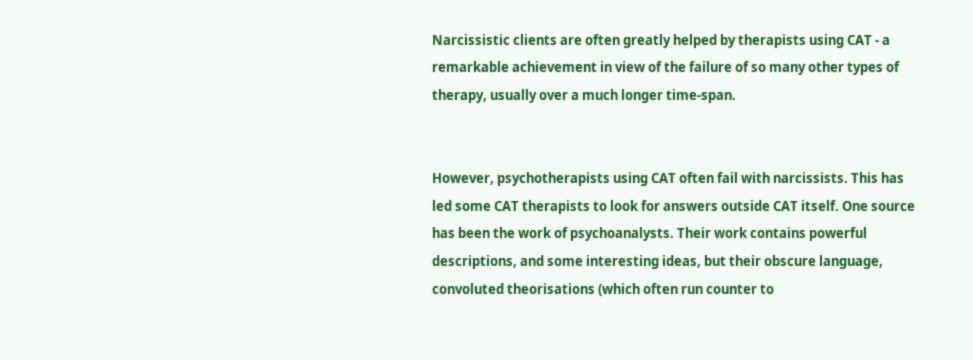Narcissistic clients are often greatly helped by therapists using CAT - a remarkable achievement in view of the failure of so many other types of therapy, usually over a much longer time-span.


However, psychotherapists using CAT often fail with narcissists. This has led some CAT therapists to look for answers outside CAT itself. One source has been the work of psychoanalysts. Their work contains powerful descriptions, and some interesting ideas, but their obscure language, convoluted theorisations (which often run counter to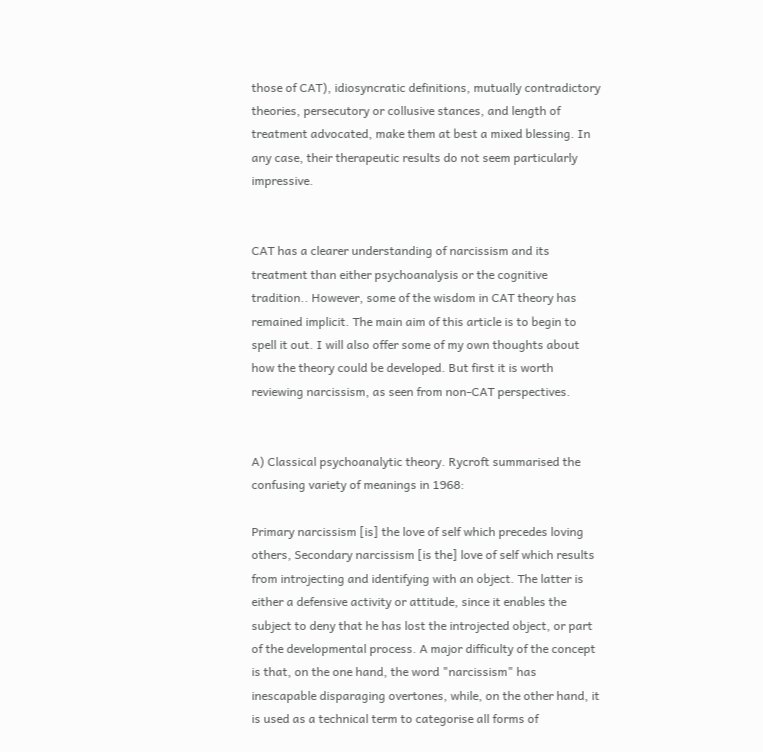those of CAT), idiosyncratic definitions, mutually contradictory theories, persecutory or collusive stances, and length of treatment advocated, make them at best a mixed blessing. In any case, their therapeutic results do not seem particularly impressive.


CAT has a clearer understanding of narcissism and its treatment than either psychoanalysis or the cognitive tradition.. However, some of the wisdom in CAT theory has remained implicit. The main aim of this article is to begin to spell it out. I will also offer some of my own thoughts about how the theory could be developed. But first it is worth reviewing narcissism, as seen from non-CAT perspectives.


A) Classical psychoanalytic theory. Rycroft summarised the confusing variety of meanings in 1968:

Primary narcissism [is] the love of self which precedes loving others, Secondary narcissism [is the] love of self which results from introjecting and identifying with an object. The latter is either a defensive activity or attitude, since it enables the subject to deny that he has lost the introjected object, or part of the developmental process. A major difficulty of the concept is that, on the one hand, the word "narcissism" has inescapable disparaging overtones, while, on the other hand, it is used as a technical term to categorise all forms of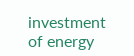investment of energy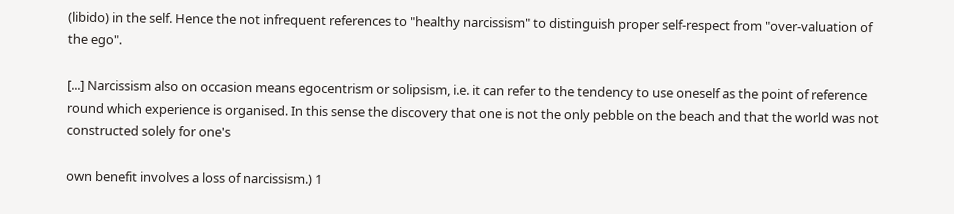(libido) in the self. Hence the not infrequent references to "healthy narcissism" to distinguish proper self-respect from "over-valuation of the ego".

[...] Narcissism also on occasion means egocentrism or solipsism, i.e. it can refer to the tendency to use oneself as the point of reference round which experience is organised. In this sense the discovery that one is not the only pebble on the beach and that the world was not constructed solely for one's

own benefit involves a loss of narcissism.) 1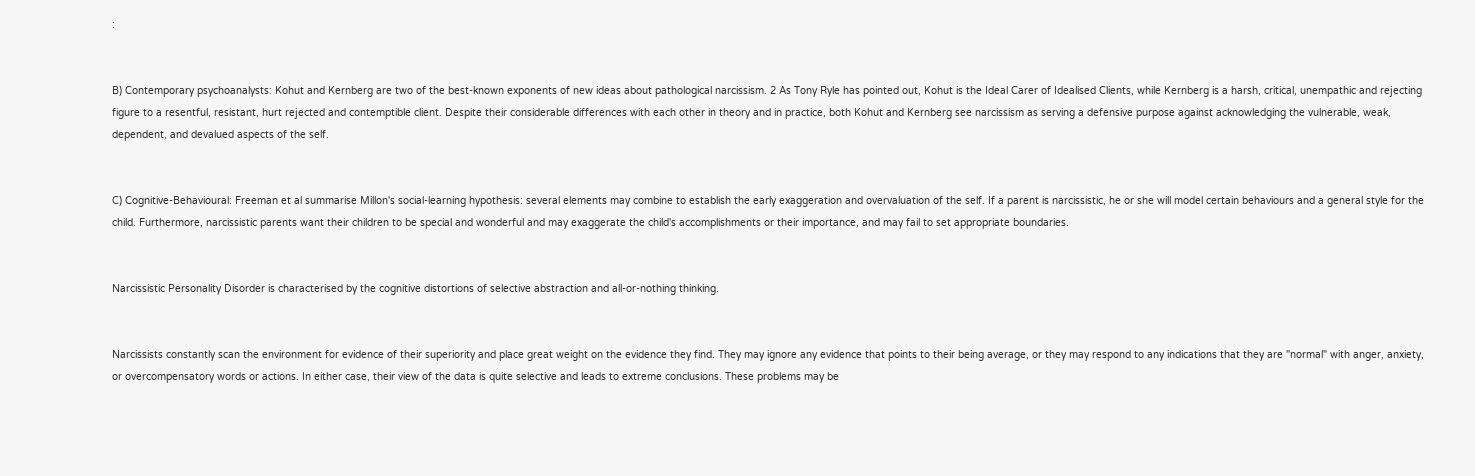:


B) Contemporary psychoanalysts: Kohut and Kernberg are two of the best-known exponents of new ideas about pathological narcissism. 2 As Tony Ryle has pointed out, Kohut is the Ideal Carer of Idealised Clients, while Kernberg is a harsh, critical, unempathic and rejecting figure to a resentful, resistant, hurt rejected and contemptible client. Despite their considerable differences with each other in theory and in practice, both Kohut and Kernberg see narcissism as serving a defensive purpose against acknowledging the vulnerable, weak, dependent, and devalued aspects of the self.


C) Cognitive-Behavioural: Freeman et al summarise Millon's social-learning hypothesis: several elements may combine to establish the early exaggeration and overvaluation of the self. If a parent is narcissistic, he or she will model certain behaviours and a general style for the child. Furthermore, narcissistic parents want their children to be special and wonderful and may exaggerate the child's accomplishments or their importance, and may fail to set appropriate boundaries.


Narcissistic Personality Disorder is characterised by the cognitive distortions of selective abstraction and all-or-nothing thinking.


Narcissists constantly scan the environment for evidence of their superiority and place great weight on the evidence they find. They may ignore any evidence that points to their being average, or they may respond to any indications that they are "normal" with anger, anxiety, or overcompensatory words or actions. In either case, their view of the data is quite selective and leads to extreme conclusions. These problems may be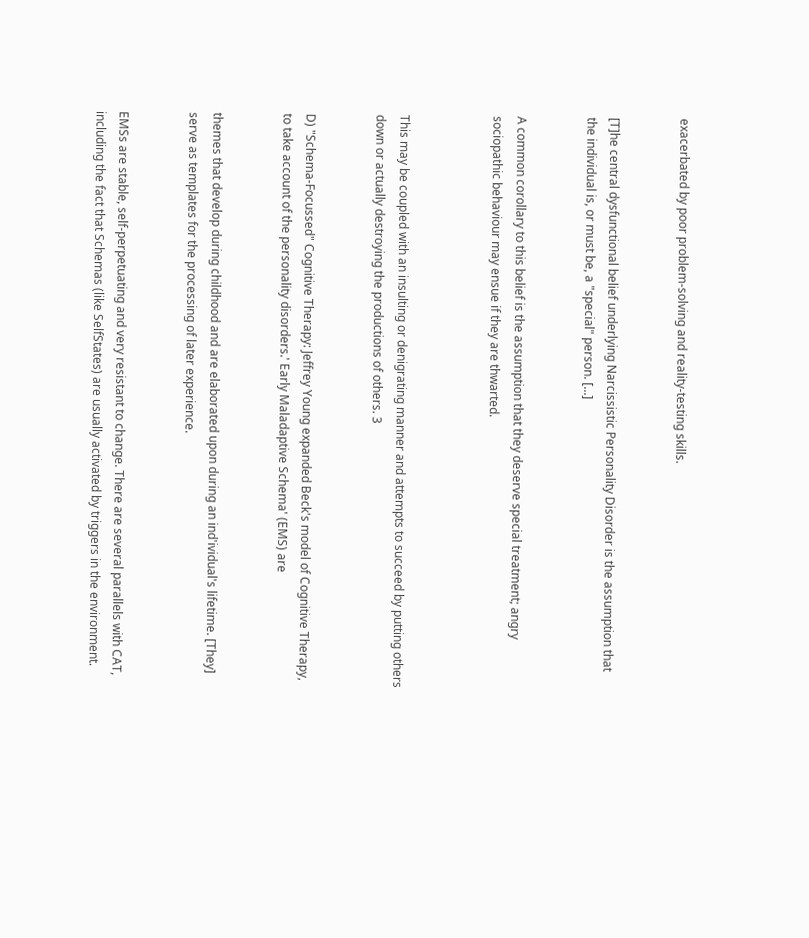exacerbated by poor problem-solving and reality-testing skills.


[T]he central dysfunctional belief underlying Narcissistic Personality Disorder is the assumption that the individual is, or must be, a "special" person. [...]


A common corollary to this belief is the assumption that they deserve special treatment; angry sociopathic behaviour may ensue if they are thwarted.



This may be coupled with an insulting or denigrating manner and attempts to succeed by putting others down or actually destroying the productions of others. 3


D) "Schema-Focussed" Cognitive Therapy: Jeffrey Young expanded Beck's model of Cognitive Therapy, to take account of the personality disorders.' Early Maladaptive Schema' (EMS) are


themes that develop during childhood and are elaborated upon during an ind'ividual's lifetime. [They] serve as templates for the processing of later experience.


EMSs are stable, self-perpetuating and very resistant to change. There are several parallels with CAT, including the fact that Schemas (like SelfStates) are usually activated by triggers in the environment.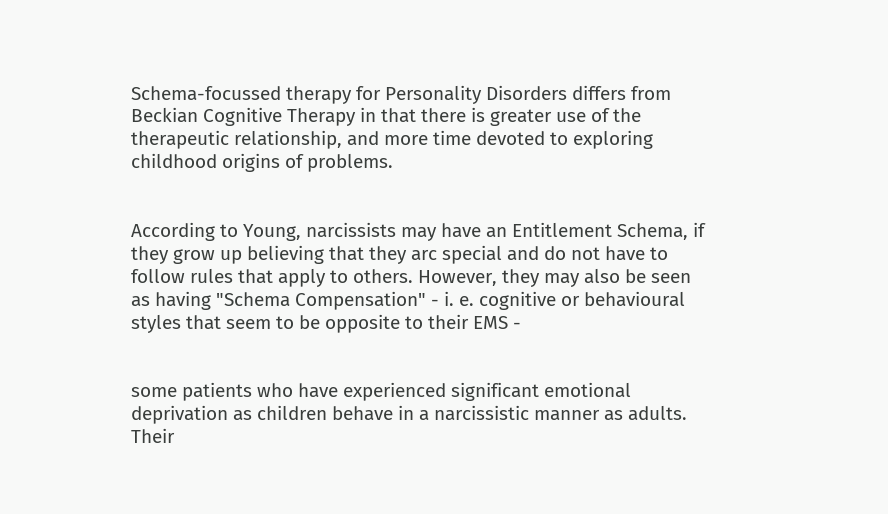Schema-focussed therapy for Personality Disorders differs from Beckian Cognitive Therapy in that there is greater use of the therapeutic relationship, and more time devoted to exploring childhood origins of problems.


According to Young, narcissists may have an Entitlement Schema, if they grow up believing that they arc special and do not have to follow rules that apply to others. However, they may also be seen as having "Schema Compensation" - i. e. cognitive or behavioural styles that seem to be opposite to their EMS -


some patients who have experienced significant emotional deprivation as children behave in a narcissistic manner as adults. Their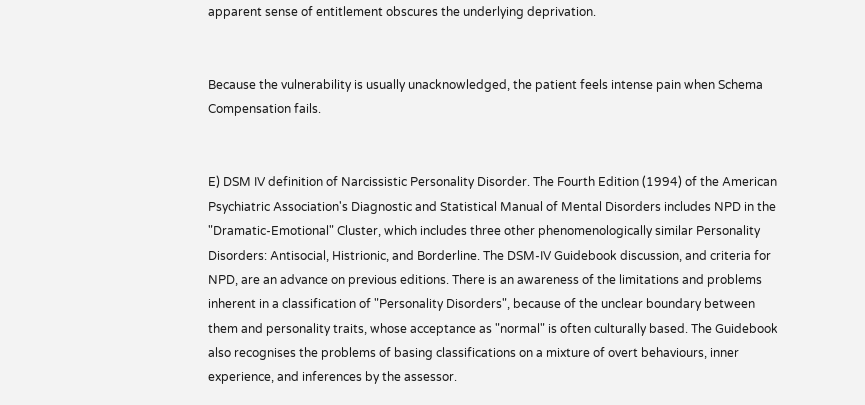apparent sense of entitlement obscures the underlying deprivation.


Because the vulnerability is usually unacknowledged, the patient feels intense pain when Schema Compensation fails.


E) DSM IV definition of Narcissistic Personality Disorder. The Fourth Edition (1994) of the American Psychiatric Association's Diagnostic and Statistical Manual of Mental Disorders includes NPD in the "Dramatic-Emotional" Cluster, which includes three other phenomenologically similar Personality Disorders: Antisocial, Histrionic, and Borderline. The DSM-IV Guidebook discussion, and criteria for NPD, are an advance on previous editions. There is an awareness of the limitations and problems inherent in a classification of "Personality Disorders", because of the unclear boundary between them and personality traits, whose acceptance as "normal" is often culturally based. The Guidebook also recognises the problems of basing classifications on a mixture of overt behaviours, inner experience, and inferences by the assessor.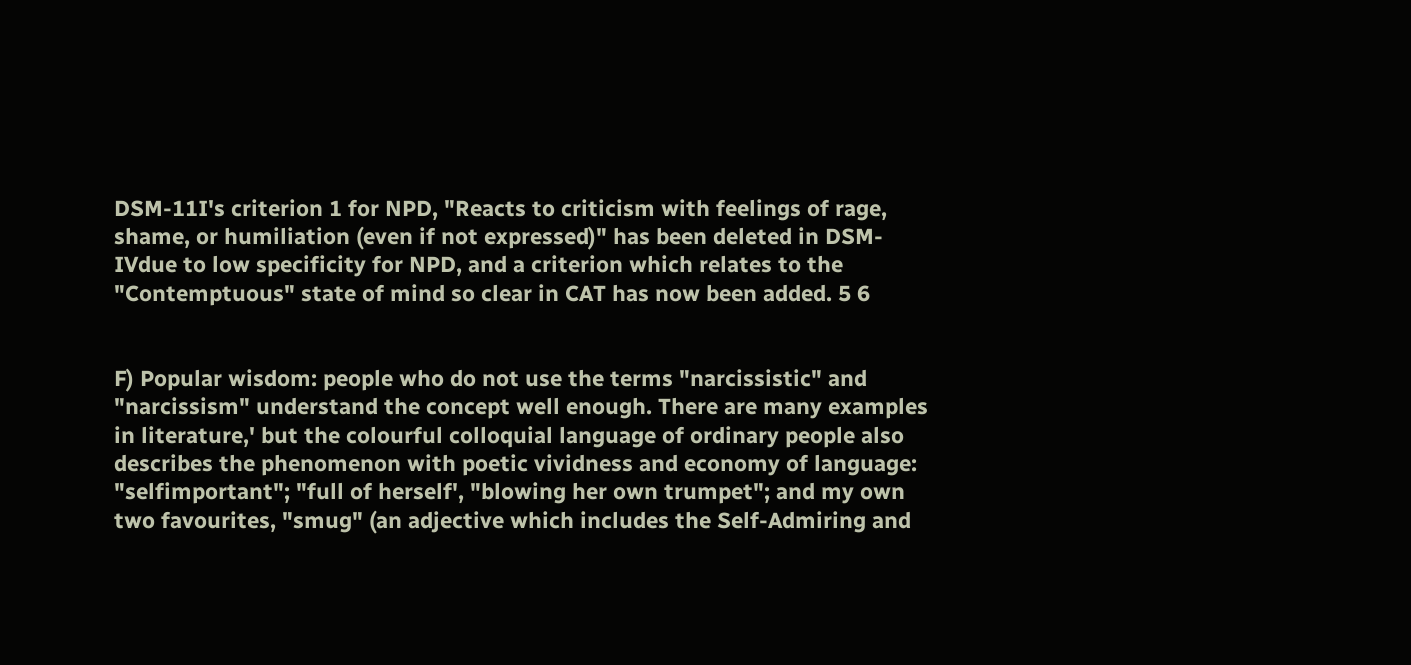DSM-11I's criterion 1 for NPD, "Reacts to criticism with feelings of rage, shame, or humiliation (even if not expressed)" has been deleted in DSM-IVdue to low specificity for NPD, and a criterion which relates to the "Contemptuous" state of mind so clear in CAT has now been added. 5 6


F) Popular wisdom: people who do not use the terms "narcissistic" and "narcissism" understand the concept well enough. There are many examples in literature,' but the colourful colloquial language of ordinary people also describes the phenomenon with poetic vividness and economy of language: "selfimportant"; "full of herself', "blowing her own trumpet"; and my own two favourites, "smug" (an adjective which includes the Self-Admiring and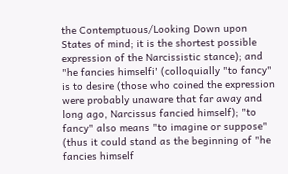the Contemptuous/Looking Down upon States of mind; it is the shortest possible expression of the Narcissistic stance); and "he fancies himselfi' (colloquially "to fancy" is to desire (those who coined the expression were probably unaware that far away and long ago, Narcissus fancied himself); "to fancy" also means "to imagine or suppose" (thus it could stand as the beginning of "he fancies himself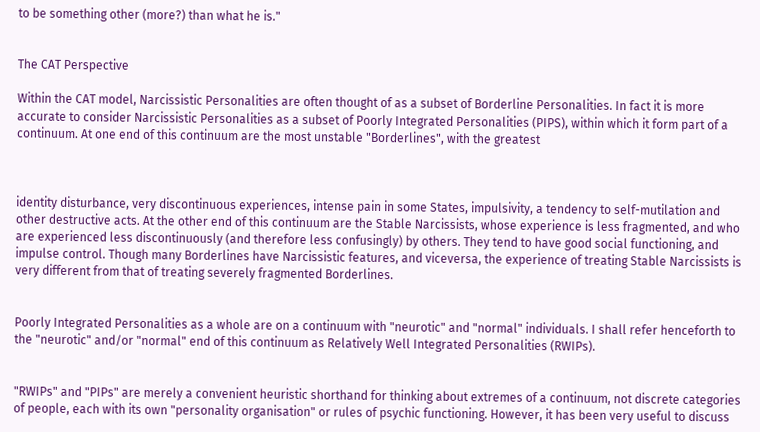to be something other (more?) than what he is."


The CAT Perspective

Within the CAT model, Narcissistic Personalities are often thought of as a subset of Borderline Personalities. In fact it is more accurate to consider Narcissistic Personalities as a subset of Poorly Integrated Personalities (PIPS), within which it form part of a continuum. At one end of this continuum are the most unstable "Borderlines", with the greatest



identity disturbance, very discontinuous experiences, intense pain in some States, impulsivity, a tendency to self-mutilation and other destructive acts. At the other end of this continuum are the Stable Narcissists, whose experience is less fragmented, and who are experienced less discontinuously (and therefore less confusingly) by others. They tend to have good social functioning, and impulse control. Though many Borderlines have Narcissistic features, and viceversa, the experience of treating Stable Narcissists is very different from that of treating severely fragmented Borderlines.


Poorly Integrated Personalities as a whole are on a continuum with "neurotic" and "normal" individuals. I shall refer henceforth to the "neurotic" and/or "normal" end of this continuum as Relatively Well Integrated Personalities (RWIPs).


"RWIPs" and "PIPs" are merely a convenient heuristic shorthand for thinking about extremes of a continuum, not discrete categories of people, each with its own "personality organisation" or rules of psychic functioning. However, it has been very useful to discuss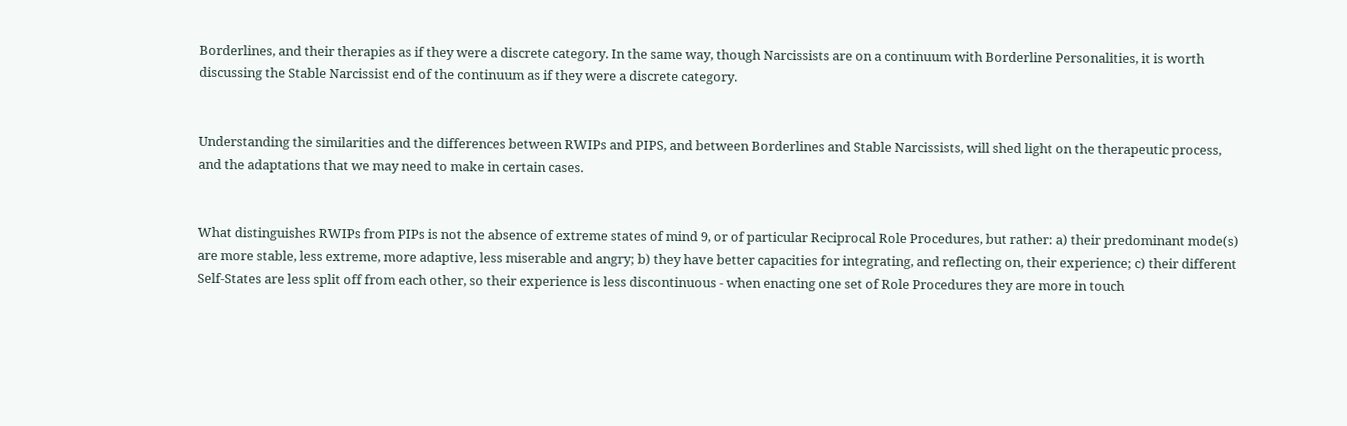Borderlines, and their therapies as if they were a discrete category. In the same way, though Narcissists are on a continuum with Borderline Personalities, it is worth discussing the Stable Narcissist end of the continuum as if they were a discrete category.


Understanding the similarities and the differences between RWIPs and PIPS, and between Borderlines and Stable Narcissists, will shed light on the therapeutic process, and the adaptations that we may need to make in certain cases.


What distinguishes RWIPs from PIPs is not the absence of extreme states of mind 9, or of particular Reciprocal Role Procedures, but rather: a) their predominant mode(s) are more stable, less extreme, more adaptive, less miserable and angry; b) they have better capacities for integrating, and reflecting on, their experience; c) their different Self-States are less split off from each other, so their experience is less discontinuous - when enacting one set of Role Procedures they are more in touch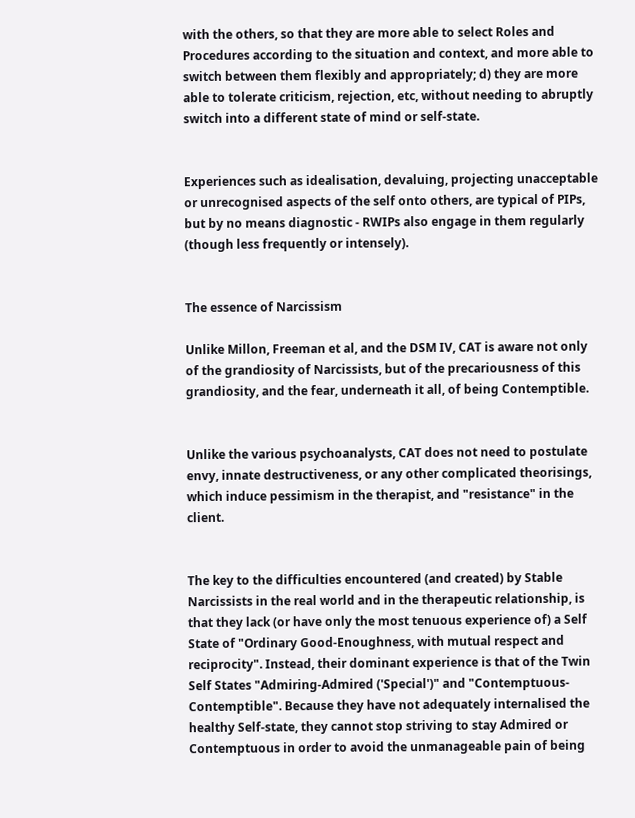with the others, so that they are more able to select Roles and Procedures according to the situation and context, and more able to switch between them flexibly and appropriately; d) they are more able to tolerate criticism, rejection, etc, without needing to abruptly switch into a different state of mind or self-state.


Experiences such as idealisation, devaluing, projecting unacceptable or unrecognised aspects of the self onto others, are typical of PIPs, but by no means diagnostic - RWIPs also engage in them regularly (though less frequently or intensely).


The essence of Narcissism

Unlike Millon, Freeman et al, and the DSM IV, CAT is aware not only of the grandiosity of Narcissists, but of the precariousness of this grandiosity, and the fear, underneath it all, of being Contemptible.


Unlike the various psychoanalysts, CAT does not need to postulate envy, innate destructiveness, or any other complicated theorisings, which induce pessimism in the therapist, and "resistance" in the client.


The key to the difficulties encountered (and created) by Stable Narcissists in the real world and in the therapeutic relationship, is that they lack (or have only the most tenuous experience of) a Self State of "Ordinary Good-Enoughness, with mutual respect and reciprocity". Instead, their dominant experience is that of the Twin Self States "Admiring-Admired ('Special')" and "Contemptuous-Contemptible". Because they have not adequately internalised the healthy Self-state, they cannot stop striving to stay Admired or Contemptuous in order to avoid the unmanageable pain of being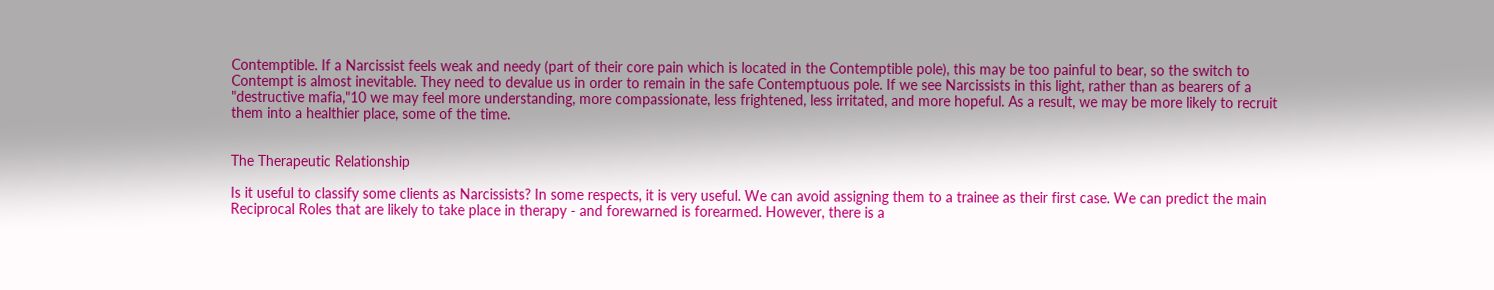Contemptible. If a Narcissist feels weak and needy (part of their core pain which is located in the Contemptible pole), this may be too painful to bear, so the switch to Contempt is almost inevitable. They need to devalue us in order to remain in the safe Contemptuous pole. If we see Narcissists in this light, rather than as bearers of a "destructive mafia,"10 we may feel more understanding, more compassionate, less frightened, less irritated, and more hopeful. As a result, we may be more likely to recruit them into a healthier place, some of the time.


The Therapeutic Relationship

Is it useful to classify some clients as Narcissists? In some respects, it is very useful. We can avoid assigning them to a trainee as their first case. We can predict the main Reciprocal Roles that are likely to take place in therapy - and forewarned is forearmed. However, there is a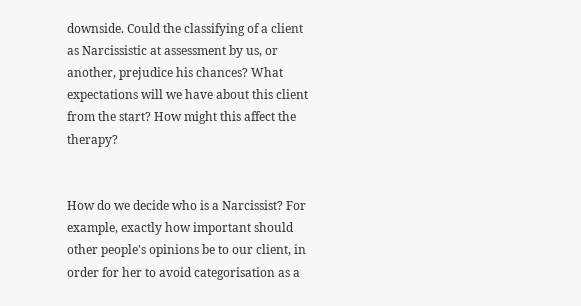downside. Could the classifying of a client as Narcissistic at assessment by us, or another, prejudice his chances? What expectations will we have about this client from the start? How might this affect the therapy?


How do we decide who is a Narcissist? For example, exactly how important should other people's opinions be to our client, in order for her to avoid categorisation as a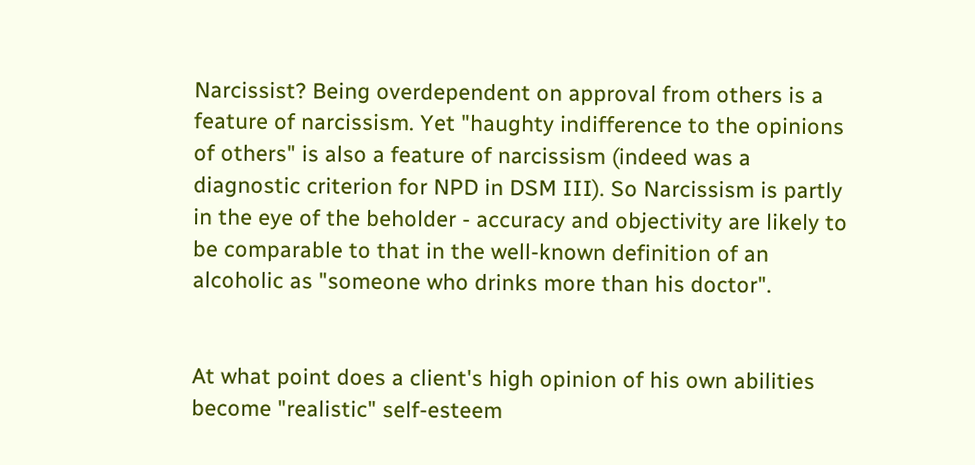Narcissist? Being overdependent on approval from others is a feature of narcissism. Yet "haughty indifference to the opinions of others" is also a feature of narcissism (indeed was a diagnostic criterion for NPD in DSM III). So Narcissism is partly in the eye of the beholder - accuracy and objectivity are likely to be comparable to that in the well-known definition of an alcoholic as "someone who drinks more than his doctor".


At what point does a client's high opinion of his own abilities become "realistic" self-esteem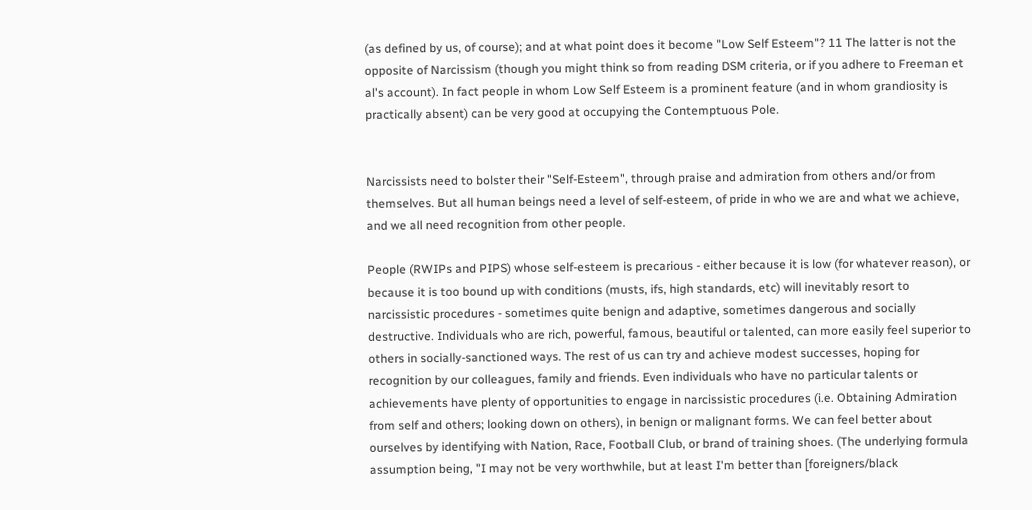(as defined by us, of course); and at what point does it become "Low Self Esteem"? 11 The latter is not the opposite of Narcissism (though you might think so from reading DSM criteria, or if you adhere to Freeman et al's account). In fact people in whom Low Self Esteem is a prominent feature (and in whom grandiosity is practically absent) can be very good at occupying the Contemptuous Pole.


Narcissists need to bolster their "Self-Esteem", through praise and admiration from others and/or from themselves. But all human beings need a level of self-esteem, of pride in who we are and what we achieve, and we all need recognition from other people.

People (RWIPs and PIPS) whose self-esteem is precarious - either because it is low (for whatever reason), or because it is too bound up with conditions (musts, ifs, high standards, etc) will inevitably resort to narcissistic procedures - sometimes quite benign and adaptive, sometimes dangerous and socially destructive. Individuals who are rich, powerful, famous, beautiful or talented, can more easily feel superior to others in socially-sanctioned ways. The rest of us can try and achieve modest successes, hoping for recognition by our colleagues, family and friends. Even individuals who have no particular talents or achievements have plenty of opportunities to engage in narcissistic procedures (i.e. Obtaining Admiration from self and others; looking down on others), in benign or malignant forms. We can feel better about ourselves by identifying with Nation, Race, Football Club, or brand of training shoes. (The underlying formula assumption being, "I may not be very worthwhile, but at least I'm better than [foreigners/black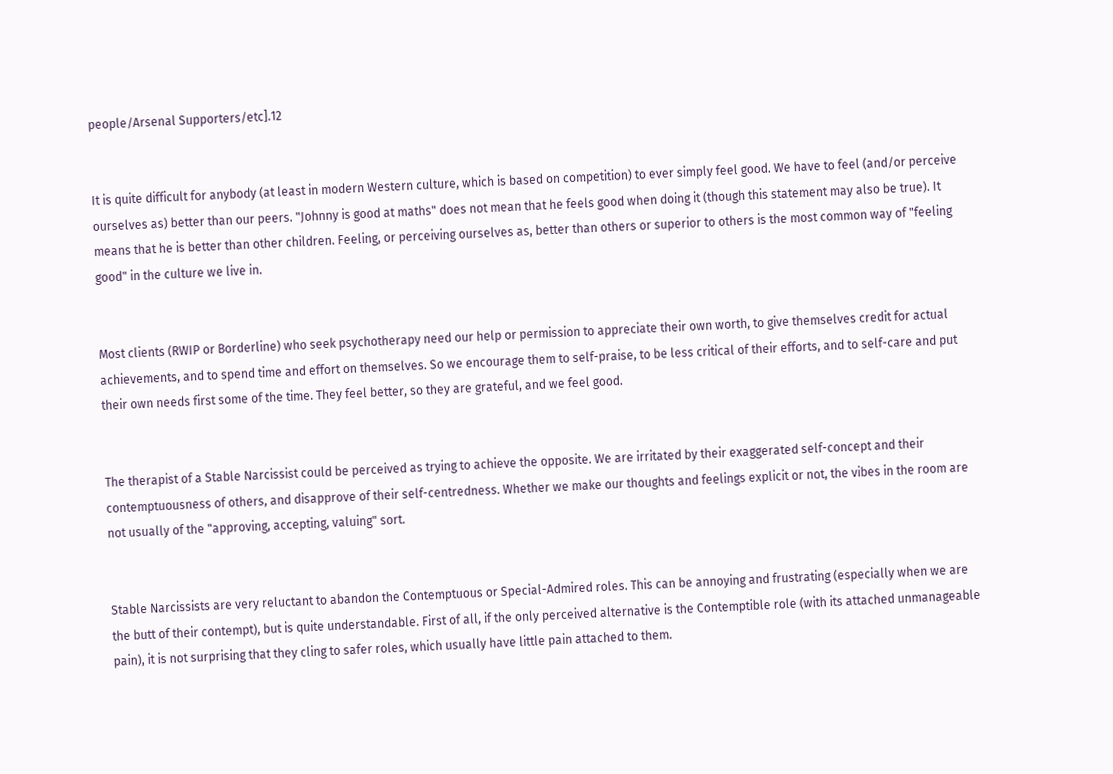people/Arsenal Supporters/etc].12


It is quite difficult for anybody (at least in modern Western culture, which is based on competition) to ever simply feel good. We have to feel (and/or perceive ourselves as) better than our peers. "Johnny is good at maths" does not mean that he feels good when doing it (though this statement may also be true). It means that he is better than other children. Feeling, or perceiving ourselves as, better than others or superior to others is the most common way of "feeling good" in the culture we live in.


Most clients (RWIP or Borderline) who seek psychotherapy need our help or permission to appreciate their own worth, to give themselves credit for actual achievements, and to spend time and effort on themselves. So we encourage them to self-praise, to be less critical of their efforts, and to self-care and put their own needs first some of the time. They feel better, so they are grateful, and we feel good.


The therapist of a Stable Narcissist could be perceived as trying to achieve the opposite. We are irritated by their exaggerated self-concept and their contemptuousness of others, and disapprove of their self-centredness. Whether we make our thoughts and feelings explicit or not, the vibes in the room are not usually of the "approving, accepting, valuing" sort.


Stable Narcissists are very reluctant to abandon the Contemptuous or Special-Admired roles. This can be annoying and frustrating (especially when we are the butt of their contempt), but is quite understandable. First of all, if the only perceived alternative is the Contemptible role (with its attached unmanageable pain), it is not surprising that they cling to safer roles, which usually have little pain attached to them.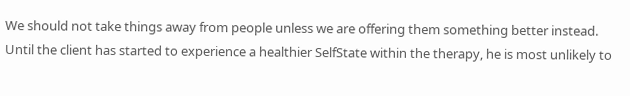We should not take things away from people unless we are offering them something better instead. Until the client has started to experience a healthier SelfState within the therapy, he is most unlikely to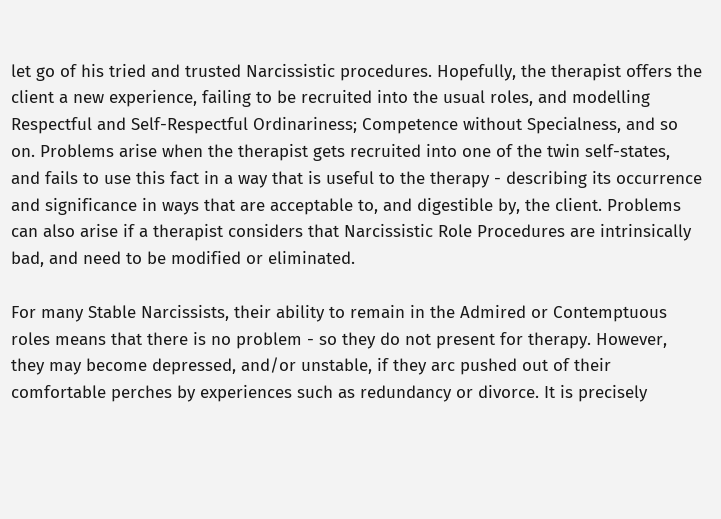let go of his tried and trusted Narcissistic procedures. Hopefully, the therapist offers the client a new experience, failing to be recruited into the usual roles, and modelling Respectful and Self-Respectful Ordinariness; Competence without Specialness, and so on. Problems arise when the therapist gets recruited into one of the twin self-states, and fails to use this fact in a way that is useful to the therapy - describing its occurrence and significance in ways that are acceptable to, and digestible by, the client. Problems can also arise if a therapist considers that Narcissistic Role Procedures are intrinsically bad, and need to be modified or eliminated.

For many Stable Narcissists, their ability to remain in the Admired or Contemptuous roles means that there is no problem - so they do not present for therapy. However, they may become depressed, and/or unstable, if they arc pushed out of their comfortable perches by experiences such as redundancy or divorce. It is precisely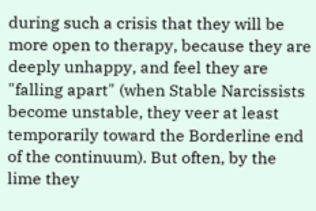during such a crisis that they will be more open to therapy, because they are deeply unhappy, and feel they are "falling apart" (when Stable Narcissists become unstable, they veer at least temporarily toward the Borderline end of the continuum). But often, by the lime they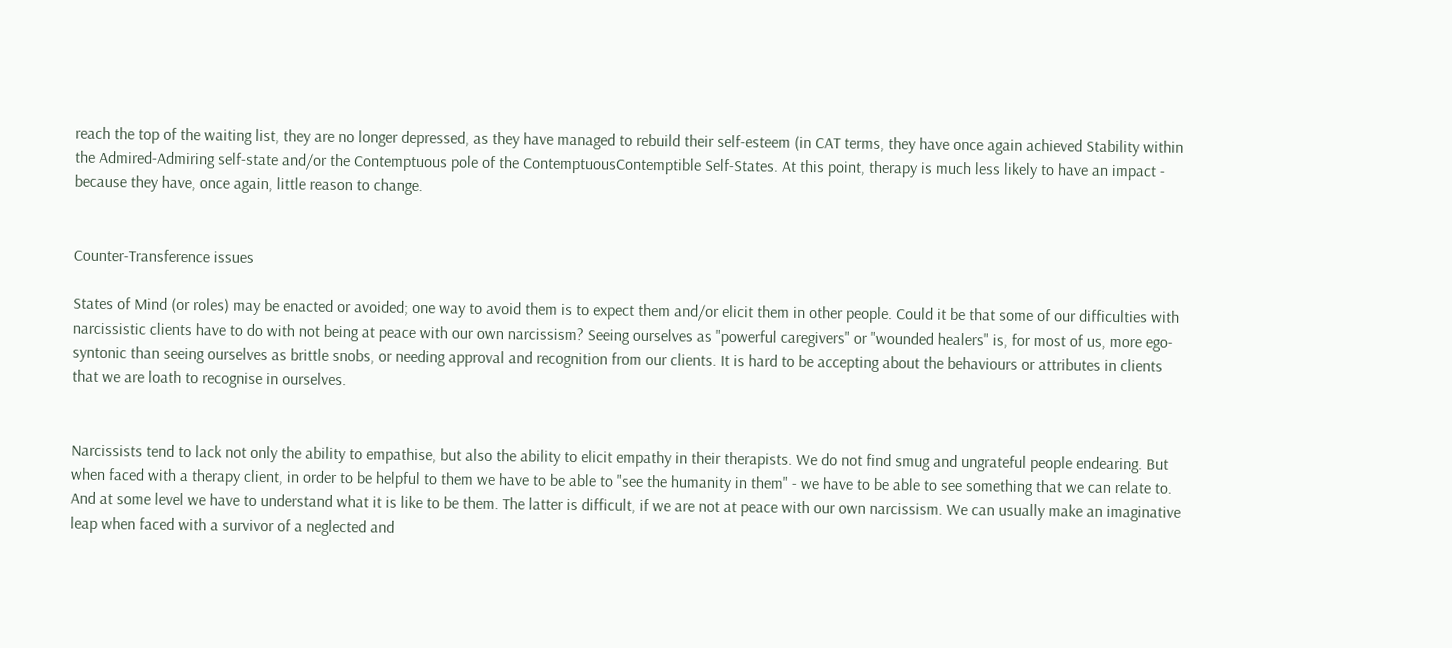reach the top of the waiting list, they are no longer depressed, as they have managed to rebuild their self-esteem (in CAT terms, they have once again achieved Stability within the Admired-Admiring self-state and/or the Contemptuous pole of the ContemptuousContemptible Self-States. At this point, therapy is much less likely to have an impact - because they have, once again, little reason to change.


Counter-Transference issues

States of Mind (or roles) may be enacted or avoided; one way to avoid them is to expect them and/or elicit them in other people. Could it be that some of our difficulties with narcissistic clients have to do with not being at peace with our own narcissism? Seeing ourselves as "powerful caregivers" or "wounded healers" is, for most of us, more ego-syntonic than seeing ourselves as brittle snobs, or needing approval and recognition from our clients. It is hard to be accepting about the behaviours or attributes in clients that we are loath to recognise in ourselves.


Narcissists tend to lack not only the ability to empathise, but also the ability to elicit empathy in their therapists. We do not find smug and ungrateful people endearing. But when faced with a therapy client, in order to be helpful to them we have to be able to "see the humanity in them" - we have to be able to see something that we can relate to. And at some level we have to understand what it is like to be them. The latter is difficult, if we are not at peace with our own narcissism. We can usually make an imaginative leap when faced with a survivor of a neglected and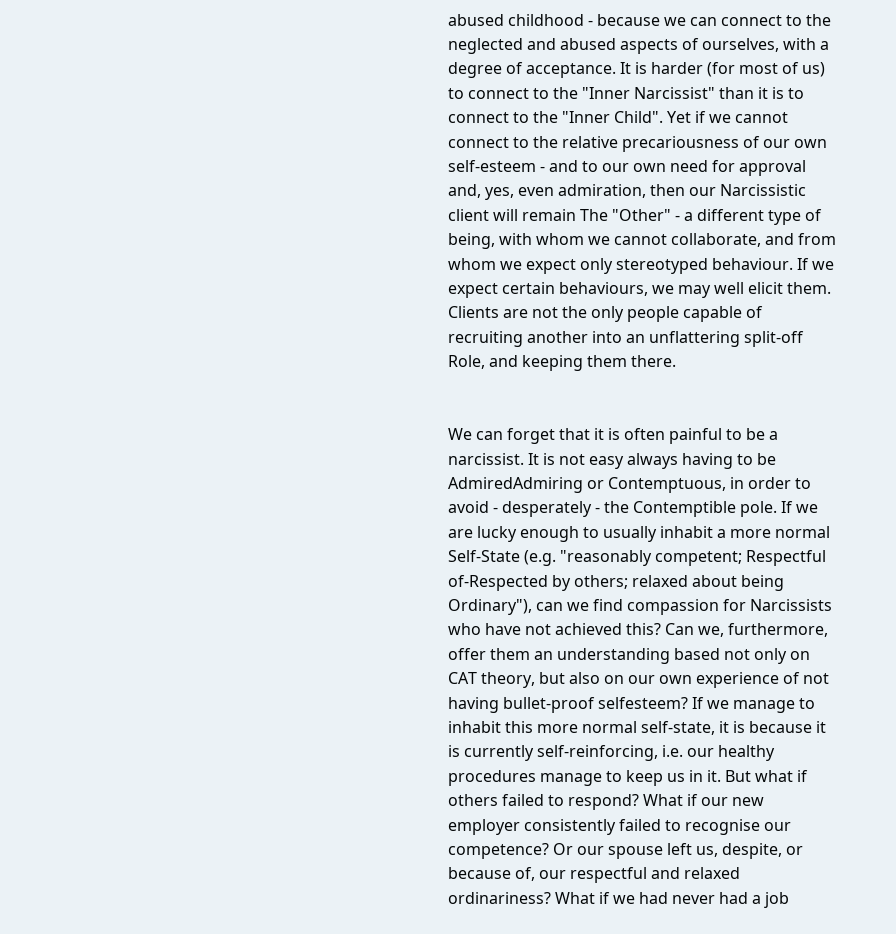abused childhood - because we can connect to the neglected and abused aspects of ourselves, with a degree of acceptance. It is harder (for most of us) to connect to the "Inner Narcissist" than it is to connect to the "Inner Child". Yet if we cannot connect to the relative precariousness of our own self-esteem - and to our own need for approval and, yes, even admiration, then our Narcissistic client will remain The "Other" - a different type of being, with whom we cannot collaborate, and from whom we expect only stereotyped behaviour. If we expect certain behaviours, we may well elicit them. Clients are not the only people capable of recruiting another into an unflattering split-off Role, and keeping them there.


We can forget that it is often painful to be a narcissist. It is not easy always having to be AdmiredAdmiring or Contemptuous, in order to avoid - desperately - the Contemptible pole. If we are lucky enough to usually inhabit a more normal Self-State (e.g. "reasonably competent; Respectful of-Respected by others; relaxed about being Ordinary"), can we find compassion for Narcissists who have not achieved this? Can we, furthermore, offer them an understanding based not only on CAT theory, but also on our own experience of not having bullet-proof selfesteem? If we manage to inhabit this more normal self-state, it is because it is currently self-reinforcing, i.e. our healthy procedures manage to keep us in it. But what if others failed to respond? What if our new employer consistently failed to recognise our competence? Or our spouse left us, despite, or because of, our respectful and relaxed ordinariness? What if we had never had a job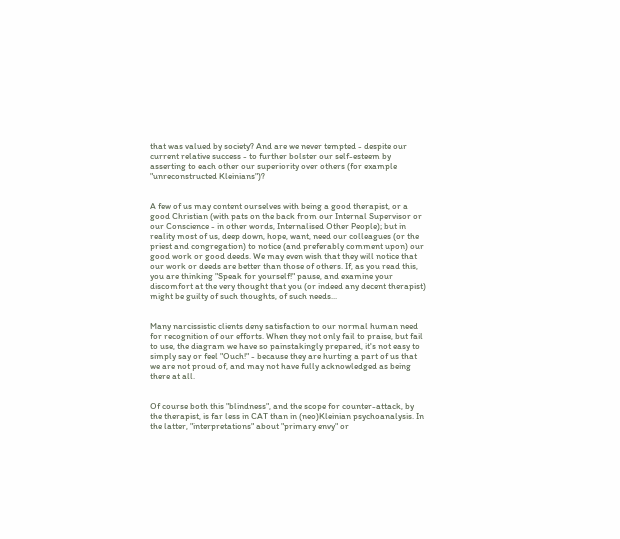that was valued by society? And are we never tempted - despite our current relative success - to further bolster our self-esteem by asserting to each other our superiority over others (for example "unreconstructed Kleinians")?


A few of us may content ourselves with being a good therapist, or a good Christian (with pats on the back from our Internal Supervisor or our Conscience - in other words, Internalised Other People); but in reality most of us, deep down, hope, want, need our colleagues (or the priest and congregation) to notice (and preferably comment upon) our good work or good deeds. We may even wish that they will notice that our work or deeds are better than those of others. If, as you read this, you are thinking "Speak for yourself!" pause, and examine your discomfort at the very thought that you (or indeed any decent therapist) might be guilty of such thoughts, of such needs...


Many narcissistic clients deny satisfaction to our normal human need for recognition of our efforts. When they not only fail to praise, but fail to use, the diagram we have so painstakingly prepared, it's not easy to simply say or feel "Ouch!" - because they are hurting a part of us that we are not proud of, and may not have fully acknowledged as being there at all.


Of course both this "blindness", and the scope for counter-attack, by the therapist, is far less in CAT than in (neo)Kleinian psychoanalysis. In the latter, "interpretations" about "primary envy" or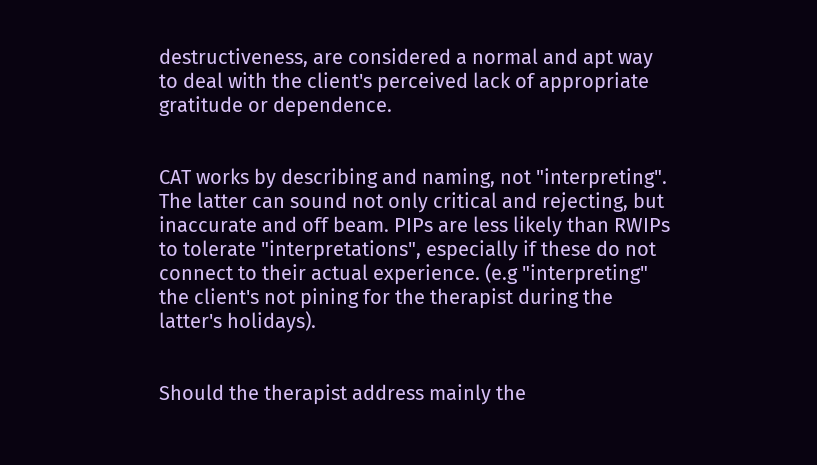destructiveness, are considered a normal and apt way to deal with the client's perceived lack of appropriate gratitude or dependence.


CAT works by describing and naming, not "interpreting". The latter can sound not only critical and rejecting, but inaccurate and off beam. PIPs are less likely than RWIPs to tolerate "interpretations", especially if these do not connect to their actual experience. (e.g "interpreting" the client's not pining for the therapist during the latter's holidays).


Should the therapist address mainly the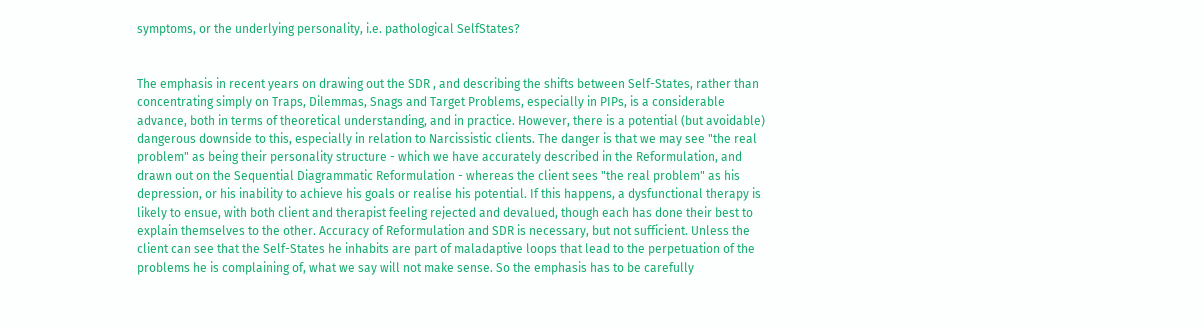symptoms, or the underlying personality, i.e. pathological SelfStates?


The emphasis in recent years on drawing out the SDR , and describing the shifts between Self-States, rather than concentrating simply on Traps, Dilemmas, Snags and Target Problems, especially in PIPs, is a considerable advance, both in terms of theoretical understanding, and in practice. However, there is a potential (but avoidable) dangerous downside to this, especially in relation to Narcissistic clients. The danger is that we may see "the real problem" as being their personality structure - which we have accurately described in the Reformulation, and drawn out on the Sequential Diagrammatic Reformulation - whereas the client sees "the real problem" as his depression, or his inability to achieve his goals or realise his potential. If this happens, a dysfunctional therapy is likely to ensue, with both client and therapist feeling rejected and devalued, though each has done their best to explain themselves to the other. Accuracy of Reformulation and SDR is necessary, but not sufficient. Unless the client can see that the Self-States he inhabits are part of maladaptive loops that lead to the perpetuation of the problems he is complaining of, what we say will not make sense. So the emphasis has to be carefully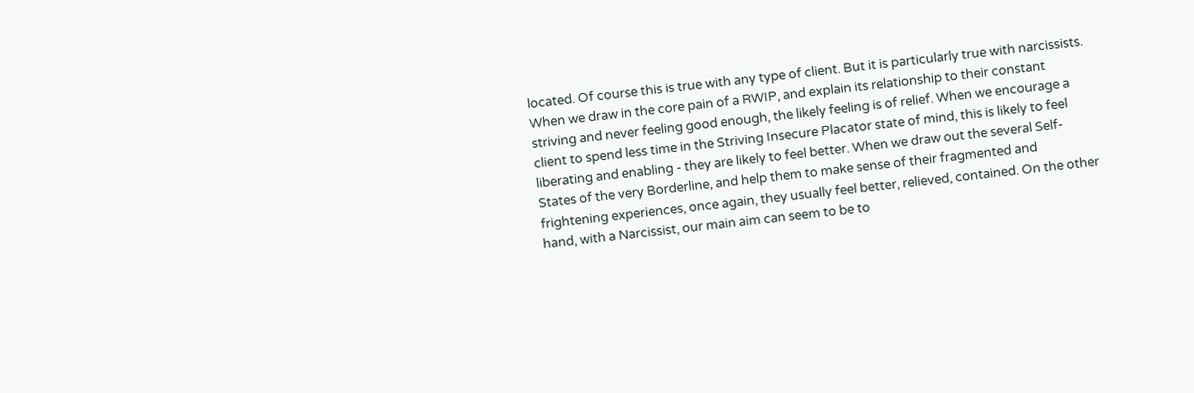located. Of course this is true with any type of client. But it is particularly true with narcissists. When we draw in the core pain of a RWIP, and explain its relationship to their constant striving and never feeling good enough, the likely feeling is of relief. When we encourage a client to spend less time in the Striving Insecure Placator state of mind, this is likely to feel liberating and enabling - they are likely to feel better. When we draw out the several Self-States of the very Borderline, and help them to make sense of their fragmented and frightening experiences, once again, they usually feel better, relieved, contained. On the other hand, with a Narcissist, our main aim can seem to be to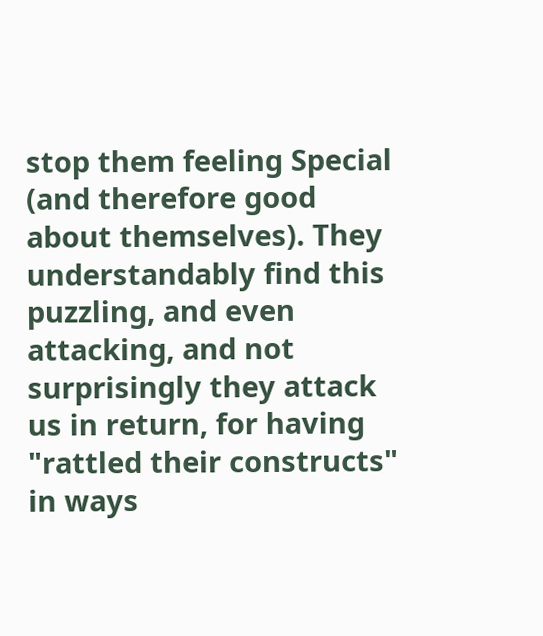stop them feeling Special (and therefore good about themselves). They understandably find this puzzling, and even attacking, and not surprisingly they attack us in return, for having "rattled their constructs" in ways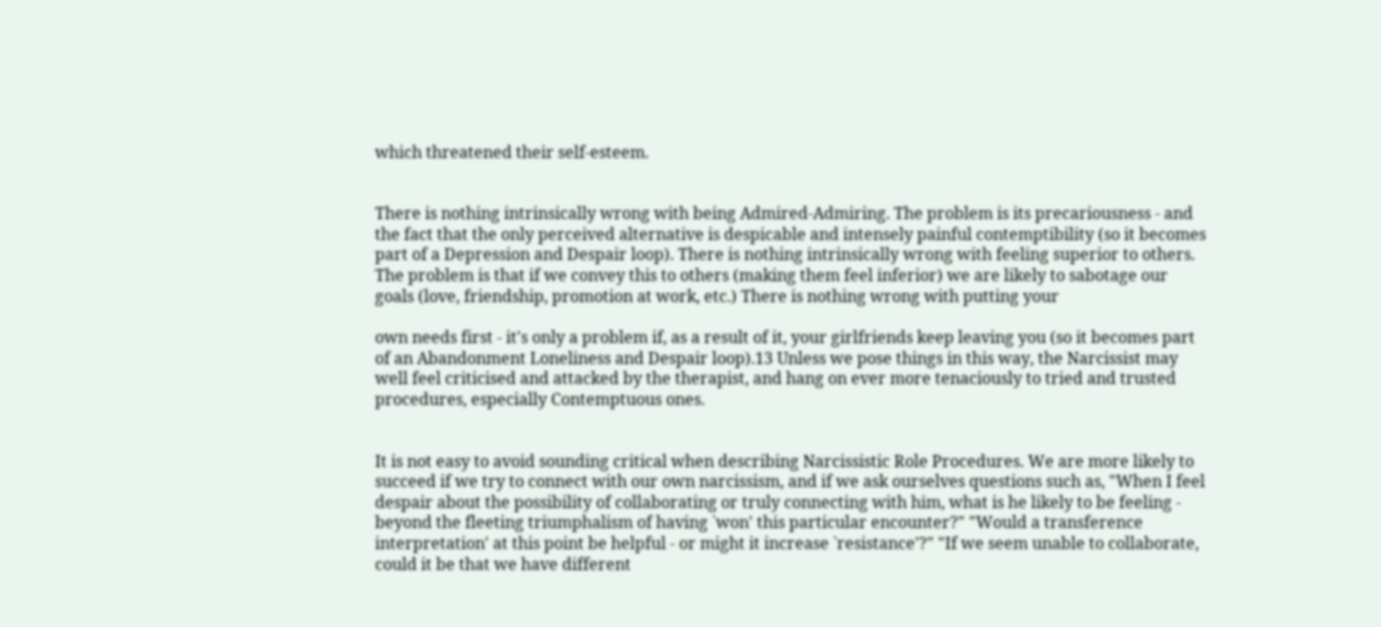which threatened their self-esteem.


There is nothing intrinsically wrong with being Admired-Admiring. The problem is its precariousness - and the fact that the only perceived alternative is despicable and intensely painful contemptibility (so it becomes part of a Depression and Despair loop). There is nothing intrinsically wrong with feeling superior to others. The problem is that if we convey this to others (making them feel inferior) we are likely to sabotage our goals (love, friendship, promotion at work, etc.) There is nothing wrong with putting your

own needs first - it's only a problem if, as a result of it, your girlfriends keep leaving you (so it becomes part of an Abandonment Loneliness and Despair loop).13 Unless we pose things in this way, the Narcissist may well feel criticised and attacked by the therapist, and hang on ever more tenaciously to tried and trusted procedures, especially Contemptuous ones.


It is not easy to avoid sounding critical when describing Narcissistic Role Procedures. We are more likely to succeed if we try to connect with our own narcissism, and if we ask ourselves questions such as, "When I feel despair about the possibility of collaborating or truly connecting with him, what is he likely to be feeling - beyond the fleeting triumphalism of having `won' this particular encounter?" "Would a transference interpretation' at this point be helpful - or might it increase `resistance'?" "If we seem unable to collaborate, could it be that we have different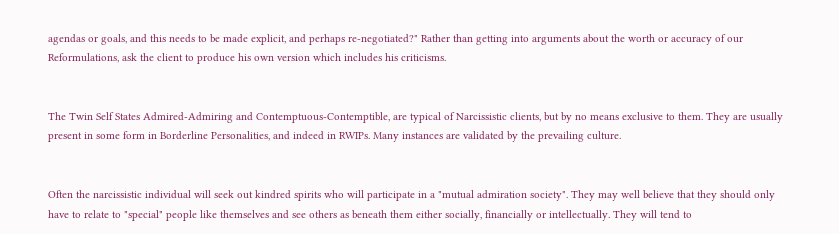agendas or goals, and this needs to be made explicit, and perhaps re-negotiated?" Rather than getting into arguments about the worth or accuracy of our Reformulations, ask the client to produce his own version which includes his criticisms.


The Twin Self States Admired-Admiring and Contemptuous-Contemptible, are typical of Narcissistic clients, but by no means exclusive to them. They are usually present in some form in Borderline Personalities, and indeed in RWIPs. Many instances are validated by the prevailing culture.


Often the narcissistic individual will seek out kindred spirits who will participate in a "mutual admiration society". They may well believe that they should only have to relate to "special" people like themselves and see others as beneath them either socially, financially or intellectually. They will tend to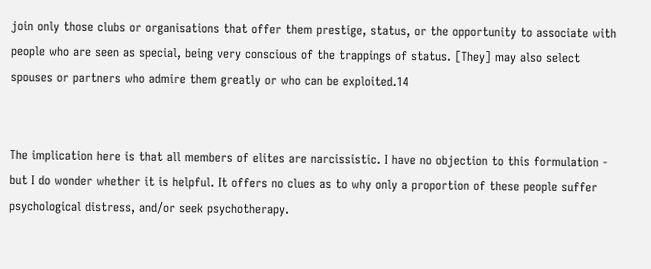join only those clubs or organisations that offer them prestige, status, or the opportunity to associate with people who are seen as special, being very conscious of the trappings of status. [They] may also select spouses or partners who admire them greatly or who can be exploited.14


The implication here is that all members of elites are narcissistic. I have no objection to this formulation - but I do wonder whether it is helpful. It offers no clues as to why only a proportion of these people suffer psychological distress, and/or seek psychotherapy.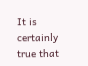It is certainly true that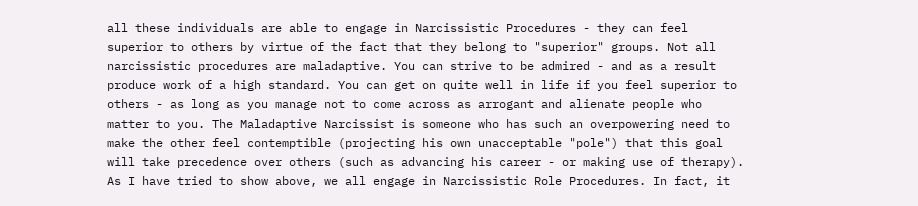all these individuals are able to engage in Narcissistic Procedures - they can feel superior to others by virtue of the fact that they belong to "superior" groups. Not all narcissistic procedures are maladaptive. You can strive to be admired - and as a result produce work of a high standard. You can get on quite well in life if you feel superior to others - as long as you manage not to come across as arrogant and alienate people who matter to you. The Maladaptive Narcissist is someone who has such an overpowering need to make the other feel contemptible (projecting his own unacceptable "pole") that this goal will take precedence over others (such as advancing his career - or making use of therapy). As I have tried to show above, we all engage in Narcissistic Role Procedures. In fact, it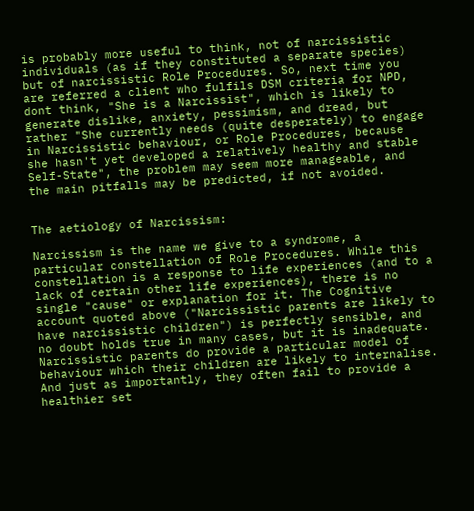is probably more useful to think, not of narcissistic individuals (as if they constituted a separate species) but of narcissistic Role Procedures. So, next time you are referred a client who fulfils DSM criteria for NPD, dont think, "She is a Narcissist", which is likely to generate dislike, anxiety, pessimism, and dread, but rather "She currently needs (quite desperately) to engage in Narcissistic behaviour, or Role Procedures, because she hasn't yet developed a relatively healthy and stable Self-State", the problem may seem more manageable, and the main pitfalls may be predicted, if not avoided.


The aetiology of Narcissism:

Narcissism is the name we give to a syndrome, a particular constellation of Role Procedures. While this constellation is a response to life experiences (and to a lack of certain other life experiences), there is no single "cause" or explanation for it. The Cognitive account quoted above ("Narcissistic parents are likely to have narcissistic children") is perfectly sensible, and no doubt holds true in many cases, but it is inadequate. Narcissistic parents do provide a particular model of behaviour which their children are likely to internalise. And just as importantly, they often fail to provide a healthier set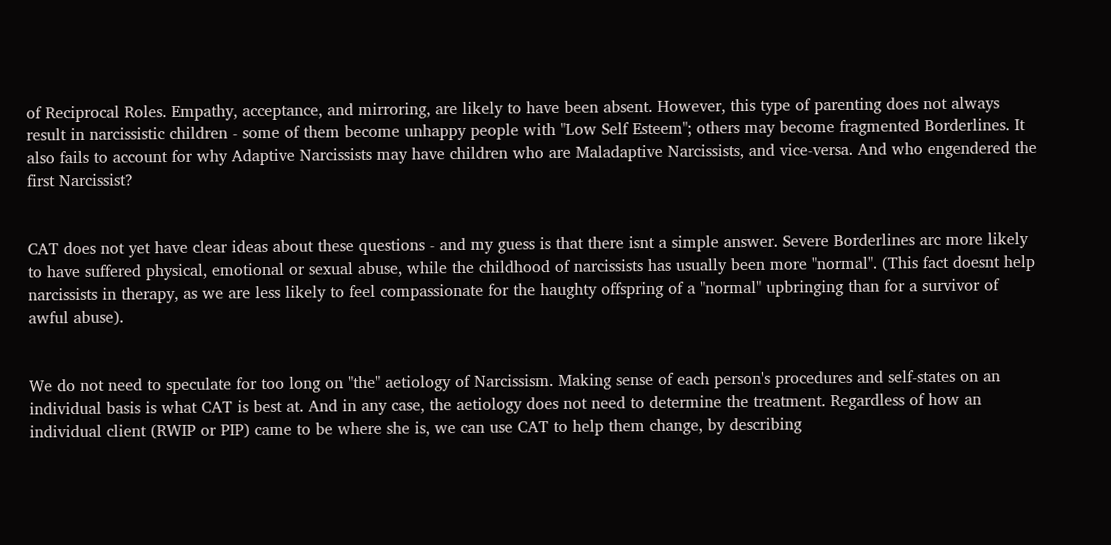of Reciprocal Roles. Empathy, acceptance, and mirroring, are likely to have been absent. However, this type of parenting does not always result in narcissistic children - some of them become unhappy people with "Low Self Esteem"; others may become fragmented Borderlines. It also fails to account for why Adaptive Narcissists may have children who are Maladaptive Narcissists, and vice-versa. And who engendered the first Narcissist?


CAT does not yet have clear ideas about these questions - and my guess is that there isnt a simple answer. Severe Borderlines arc more likely to have suffered physical, emotional or sexual abuse, while the childhood of narcissists has usually been more "normal". (This fact doesnt help narcissists in therapy, as we are less likely to feel compassionate for the haughty offspring of a "normal" upbringing than for a survivor of awful abuse).


We do not need to speculate for too long on "the" aetiology of Narcissism. Making sense of each person's procedures and self-states on an individual basis is what CAT is best at. And in any case, the aetiology does not need to determine the treatment. Regardless of how an individual client (RWIP or PIP) came to be where she is, we can use CAT to help them change, by describing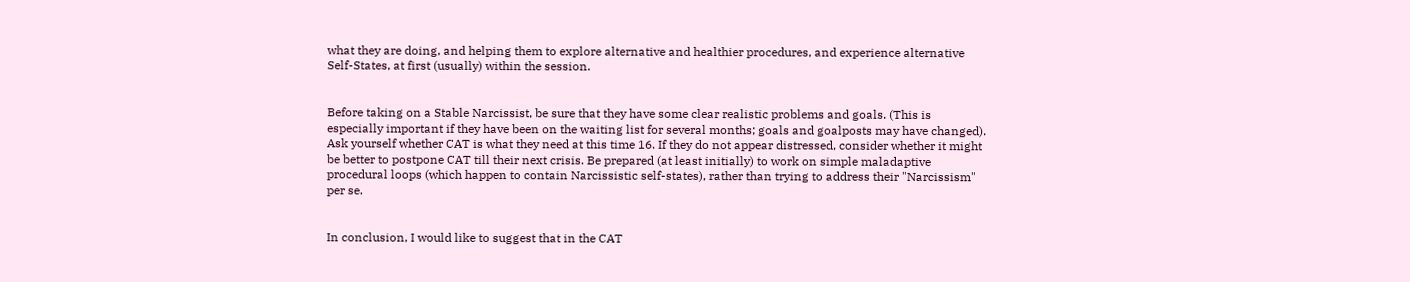what they are doing, and helping them to explore alternative and healthier procedures, and experience alternative Self-States, at first (usually) within the session.


Before taking on a Stable Narcissist, be sure that they have some clear realistic problems and goals. (This is especially important if they have been on the waiting list for several months; goals and goalposts may have changed). Ask yourself whether CAT is what they need at this time 16. If they do not appear distressed, consider whether it might be better to postpone CAT till their next crisis. Be prepared (at least initially) to work on simple maladaptive procedural loops (which happen to contain Narcissistic self-states), rather than trying to address their "Narcissism" per se.


In conclusion, I would like to suggest that in the CAT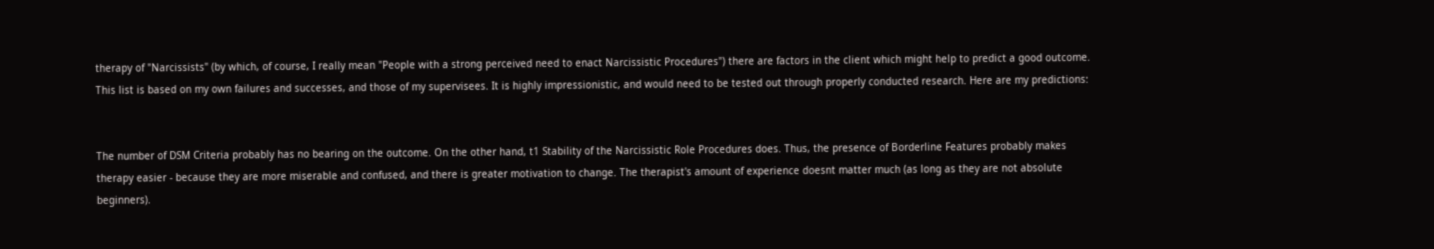therapy of "Narcissists" (by which, of course, I really mean "People with a strong perceived need to enact Narcissistic Procedures") there are factors in the client which might help to predict a good outcome. This list is based on my own failures and successes, and those of my supervisees. It is highly impressionistic, and would need to be tested out through properly conducted research. Here are my predictions:


The number of DSM Criteria probably has no bearing on the outcome. On the other hand, t1 Stability of the Narcissistic Role Procedures does. Thus, the presence of Borderline Features probably makes therapy easier - because they are more miserable and confused, and there is greater motivation to change. The therapist's amount of experience doesnt matter much (as long as they are not absolute beginners).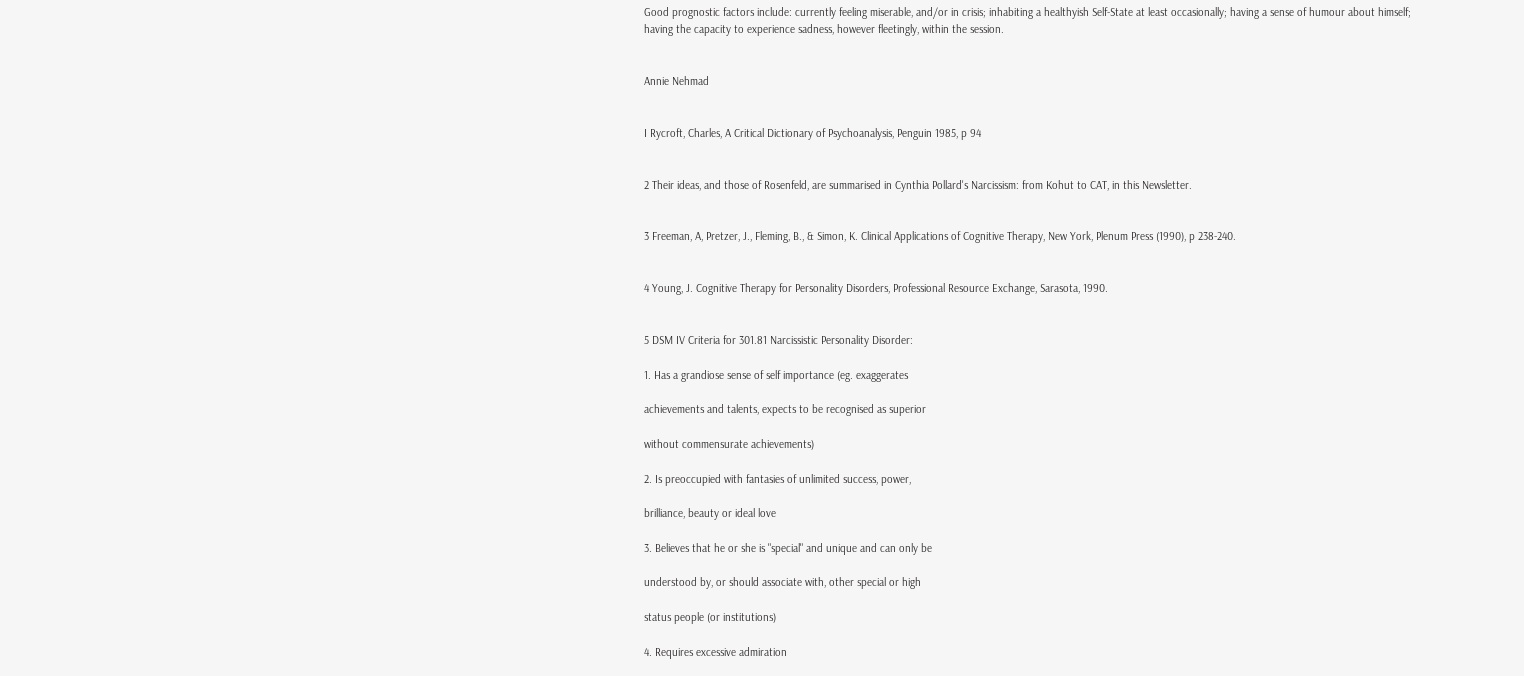Good prognostic factors include: currently feeling miserable, and/or in crisis; inhabiting a healthyish Self-State at least occasionally; having a sense of humour about himself; having the capacity to experience sadness, however fleetingly, within the session.


Annie Nehmad


I Rycroft, Charles, A Critical Dictionary of Psychoanalysis, Penguin 1985, p 94


2 Their ideas, and those of Rosenfeld, are summarised in Cynthia Pollard's Narcissism: from Kohut to CAT, in this Newsletter.


3 Freeman, A, Pretzer, J., Fleming, B., & Simon, K. Clinical Applications of Cognitive Therapy, New York, Plenum Press (1990), p 238-240.


4 Young, J. Cognitive Therapy for Personality Disorders, Professional Resource Exchange, Sarasota, 1990.


5 DSM IV Criteria for 301.81 Narcissistic Personality Disorder:

1. Has a grandiose sense of self importance (eg. exaggerates

achievements and talents, expects to be recognised as superior

without commensurate achievements)

2. Is preoccupied with fantasies of unlimited success, power,

brilliance, beauty or ideal love

3. Believes that he or she is "special" and unique and can only be

understood by, or should associate with, other special or high

status people (or institutions)

4. Requires excessive admiration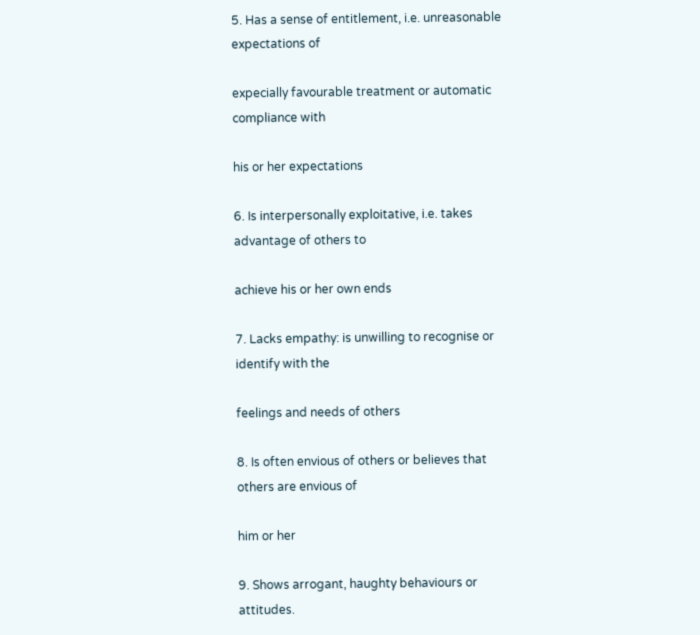5. Has a sense of entitlement, i.e. unreasonable expectations of

expecially favourable treatment or automatic compliance with

his or her expectations

6. Is interpersonally exploitative, i.e. takes advantage of others to

achieve his or her own ends

7. Lacks empathy: is unwilling to recognise or identify with the

feelings and needs of others

8. Is often envious of others or believes that others are envious of

him or her

9. Shows arrogant, haughty behaviours or attitudes.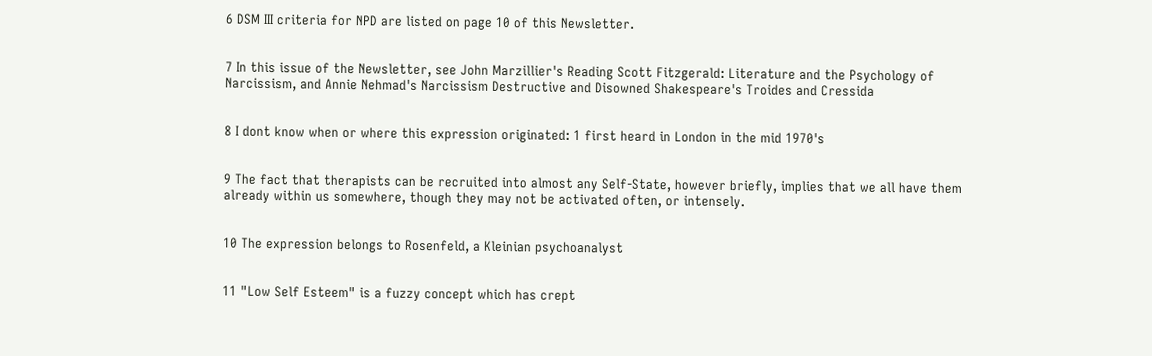6 DSM III criteria for NPD are listed on page 10 of this Newsletter.


7 In this issue of the Newsletter, see John Marzillier's Reading Scott Fitzgerald: Literature and the Psychology of Narcissism, and Annie Nehmad's Narcissism Destructive and Disowned Shakespeare's Troides and Cressida


8 I dont know when or where this expression originated: 1 first heard in London in the mid 1970's


9 The fact that therapists can be recruited into almost any Self-State, however briefly, implies that we all have them already within us somewhere, though they may not be activated often, or intensely.


10 The expression belongs to Rosenfeld, a Kleinian psychoanalyst


11 "Low Self Esteem" is a fuzzy concept which has crept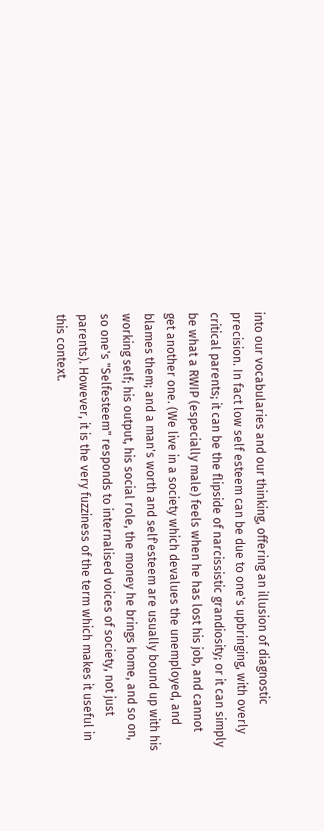into our vocabularies and our thinking, offering an illusion of diagnostic precision. In fact low self esteem can be due to one's upbringing, with overly critical parents; it can be the flipside of narcissistic grandiosity; or it can simply be what a RWIP (especially male) feels when he has lost his job, and cannot get another one. (We live in a society which devalues the unemployed, and blames them; and a man's worth and self'esteem are usually bound up with his working self; his output, his social role, the money he brings home, and so on, so one's "Selfesteem" responds to internalised voices of society, not just parents). However, it is the very fuzziness of the term which makes it useful in this context.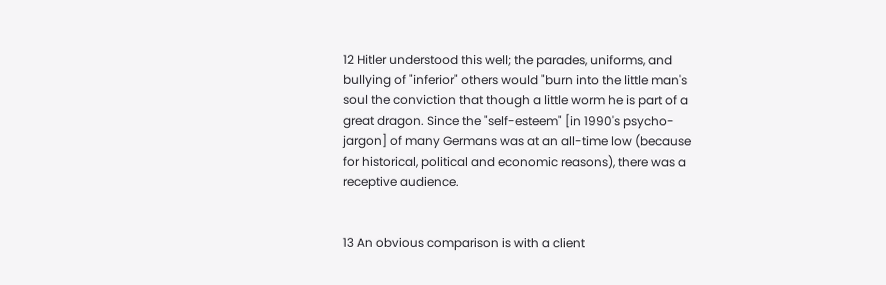12 Hitler understood this well; the parades, uniforms, and bullying of "inferior" others would "burn into the little man's soul the conviction that though a little worm he is part of a great dragon. Since the "self-esteem" [in 1990's psycho-jargon] of many Germans was at an all-time low (because for historical, political and economic reasons), there was a receptive audience.


13 An obvious comparison is with a client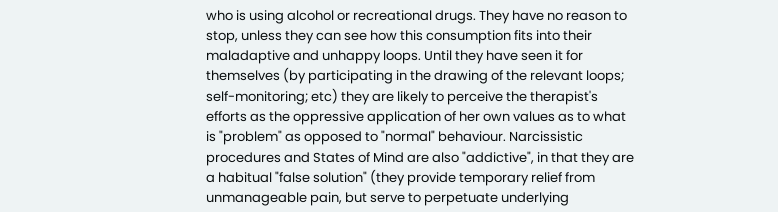who is using alcohol or recreational drugs. They have no reason to stop, unless they can see how this consumption fits into their maladaptive and unhappy loops. Until they have seen it for themselves (by participating in the drawing of the relevant loops; self-monitoring; etc) they are likely to perceive the therapist's efforts as the oppressive application of her own values as to what is "problem" as opposed to "normal" behaviour. Narcissistic procedures and States of Mind are also "addictive", in that they are a habitual "false solution" (they provide temporary relief from unmanageable pain, but serve to perpetuate underlying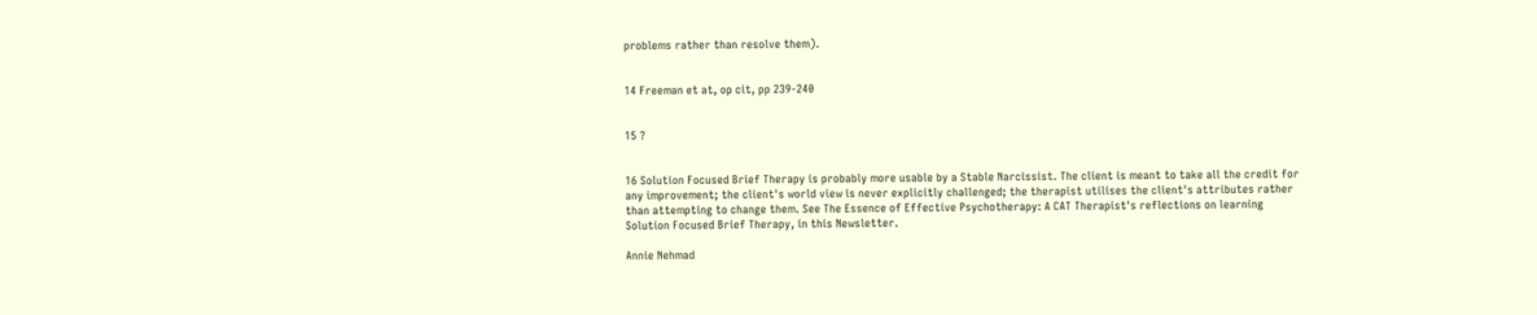problems rather than resolve them).


14 Freeman et at, op cit, pp 239-240


15 ?


16 Solution Focused Brief Therapy is probably more usable by a Stable Narcissist. The client is meant to take all the credit for any improvement; the client's world view is never explicitly challenged; the therapist utilises the client's attributes rather than attempting to change them. See The Essence of Effective Psychotherapy: A CAT Therapist's reflections on learning Solution Focused Brief Therapy, in this Newsletter.

Annie Nehmad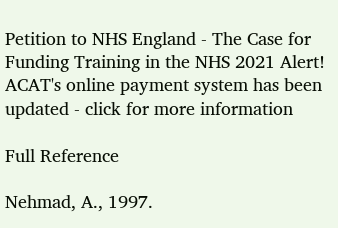Petition to NHS England - The Case for Funding Training in the NHS 2021 Alert!
ACAT's online payment system has been updated - click for more information

Full Reference

Nehmad, A., 1997.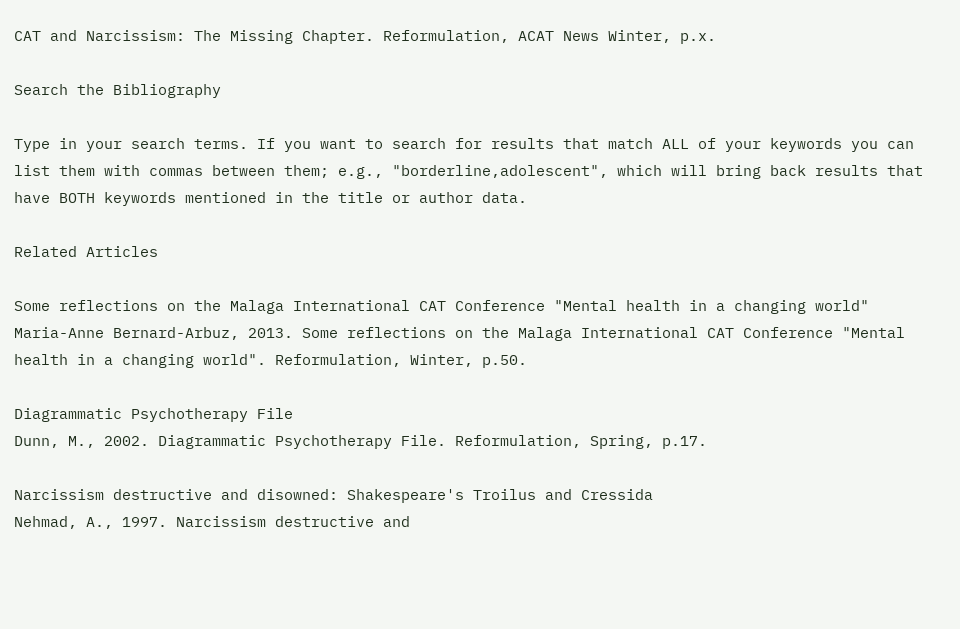CAT and Narcissism: The Missing Chapter. Reformulation, ACAT News Winter, p.x.

Search the Bibliography

Type in your search terms. If you want to search for results that match ALL of your keywords you can list them with commas between them; e.g., "borderline,adolescent", which will bring back results that have BOTH keywords mentioned in the title or author data.

Related Articles

Some reflections on the Malaga International CAT Conference "Mental health in a changing world"
Maria-Anne Bernard-Arbuz, 2013. Some reflections on the Malaga International CAT Conference "Mental health in a changing world". Reformulation, Winter, p.50.

Diagrammatic Psychotherapy File
Dunn, M., 2002. Diagrammatic Psychotherapy File. Reformulation, Spring, p.17.

Narcissism destructive and disowned: Shakespeare's Troilus and Cressida
Nehmad, A., 1997. Narcissism destructive and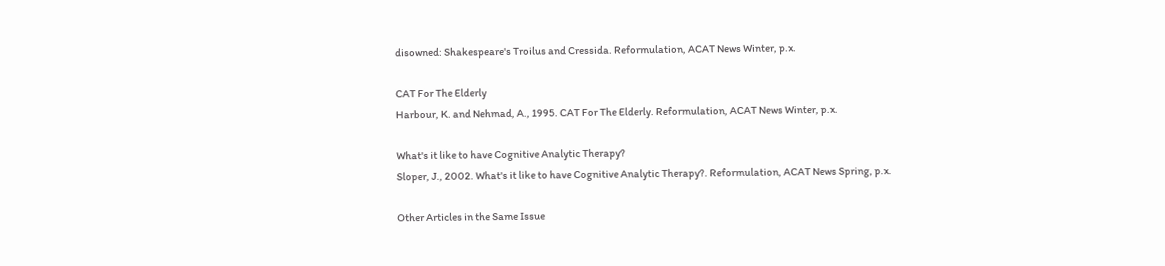disowned: Shakespeare's Troilus and Cressida. Reformulation, ACAT News Winter, p.x.

CAT For The Elderly
Harbour, K. and Nehmad, A., 1995. CAT For The Elderly. Reformulation, ACAT News Winter, p.x.

What's it like to have Cognitive Analytic Therapy?
Sloper, J., 2002. What's it like to have Cognitive Analytic Therapy?. Reformulation, ACAT News Spring, p.x.

Other Articles in the Same Issue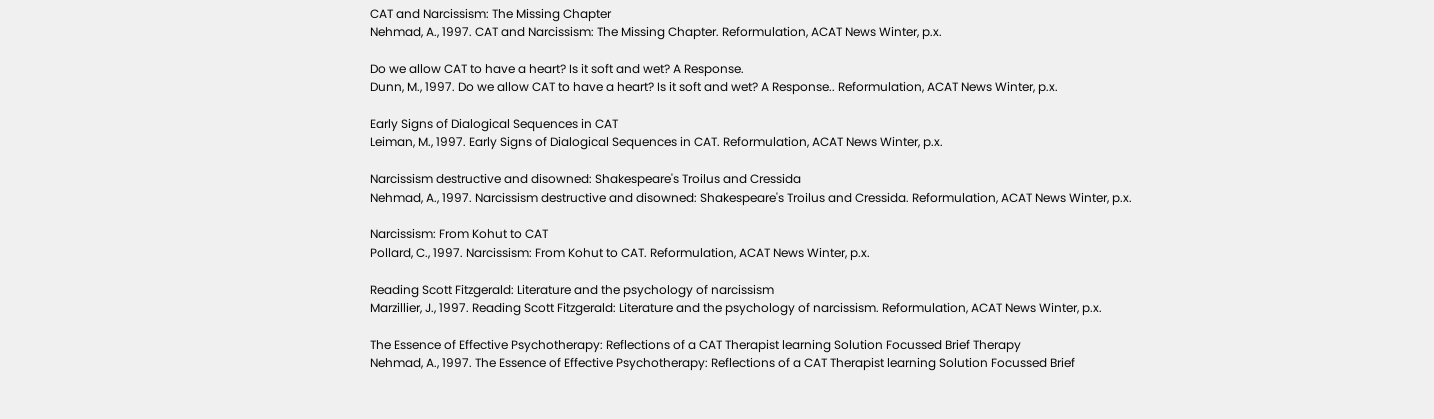CAT and Narcissism: The Missing Chapter
Nehmad, A., 1997. CAT and Narcissism: The Missing Chapter. Reformulation, ACAT News Winter, p.x.

Do we allow CAT to have a heart? Is it soft and wet? A Response.
Dunn, M., 1997. Do we allow CAT to have a heart? Is it soft and wet? A Response.. Reformulation, ACAT News Winter, p.x.

Early Signs of Dialogical Sequences in CAT
Leiman, M., 1997. Early Signs of Dialogical Sequences in CAT. Reformulation, ACAT News Winter, p.x.

Narcissism destructive and disowned: Shakespeare's Troilus and Cressida
Nehmad, A., 1997. Narcissism destructive and disowned: Shakespeare's Troilus and Cressida. Reformulation, ACAT News Winter, p.x.

Narcissism: From Kohut to CAT
Pollard, C., 1997. Narcissism: From Kohut to CAT. Reformulation, ACAT News Winter, p.x.

Reading Scott Fitzgerald: Literature and the psychology of narcissism
Marzillier, J., 1997. Reading Scott Fitzgerald: Literature and the psychology of narcissism. Reformulation, ACAT News Winter, p.x.

The Essence of Effective Psychotherapy: Reflections of a CAT Therapist learning Solution Focussed Brief Therapy
Nehmad, A., 1997. The Essence of Effective Psychotherapy: Reflections of a CAT Therapist learning Solution Focussed Brief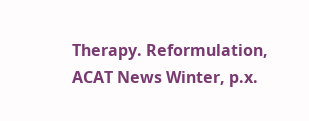Therapy. Reformulation, ACAT News Winter, p.x.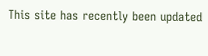This site has recently been updated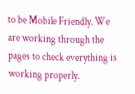to be Mobile Friendly. We are working through the pages to check everything is working properly.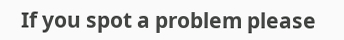If you spot a problem please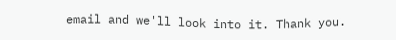email and we'll look into it. Thank you.